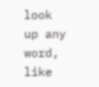look up any word, like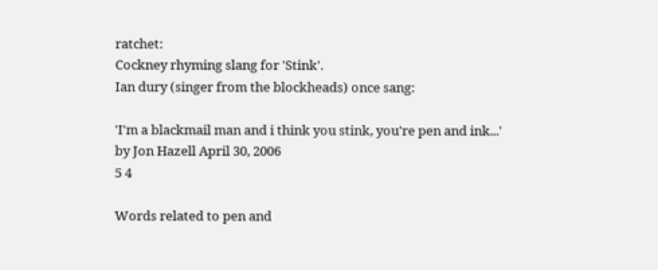ratchet:
Cockney rhyming slang for 'Stink'.
Ian dury (singer from the blockheads) once sang:

'I'm a blackmail man and i think you stink, you're pen and ink...'
by Jon Hazell April 30, 2006
5 4

Words related to pen and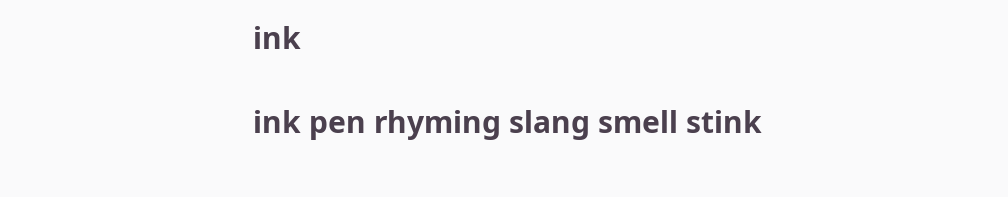ink

ink pen rhyming slang smell stink